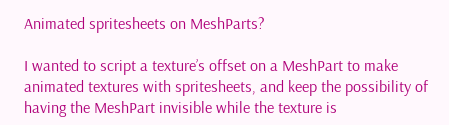Animated spritesheets on MeshParts?

I wanted to script a texture’s offset on a MeshPart to make animated textures with spritesheets, and keep the possibility of having the MeshPart invisible while the texture is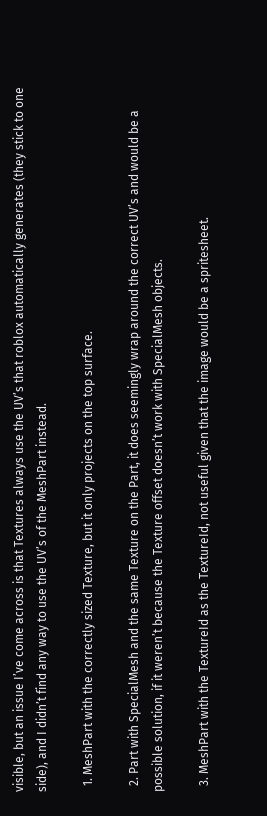visible, but an issue I’ve come across is that Textures always use the UV’s that roblox automatically generates (they stick to one side), and I didn’t find any way to use the UV’s of the MeshPart instead.

  1. MeshPart with the correctly sized Texture, but it only projects on the top surface.

  2. Part with SpecialMesh and the same Texture on the Part, it does seemingly wrap around the correct UV’s and would be a possible solution, if it weren’t because the Texture offset doesn’t work with SpecialMesh objects.

  3. MeshPart with the TextureId as the TextureId, not useful given that the image would be a spritesheet.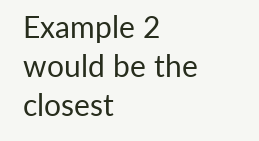Example 2 would be the closest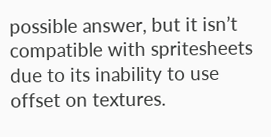possible answer, but it isn’t compatible with spritesheets due to its inability to use offset on textures.